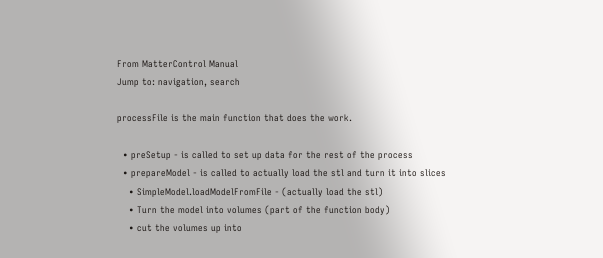From MatterControl Manual
Jump to: navigation, search

processFile is the main function that does the work.

  • preSetup - is called to set up data for the rest of the process
  • prepareModel - is called to actually load the stl and turn it into slices
    • SimpleModel.loadModelFromFile - (actually load the stl)
    • Turn the model into volumes (part of the function body)
    • cut the volumes up into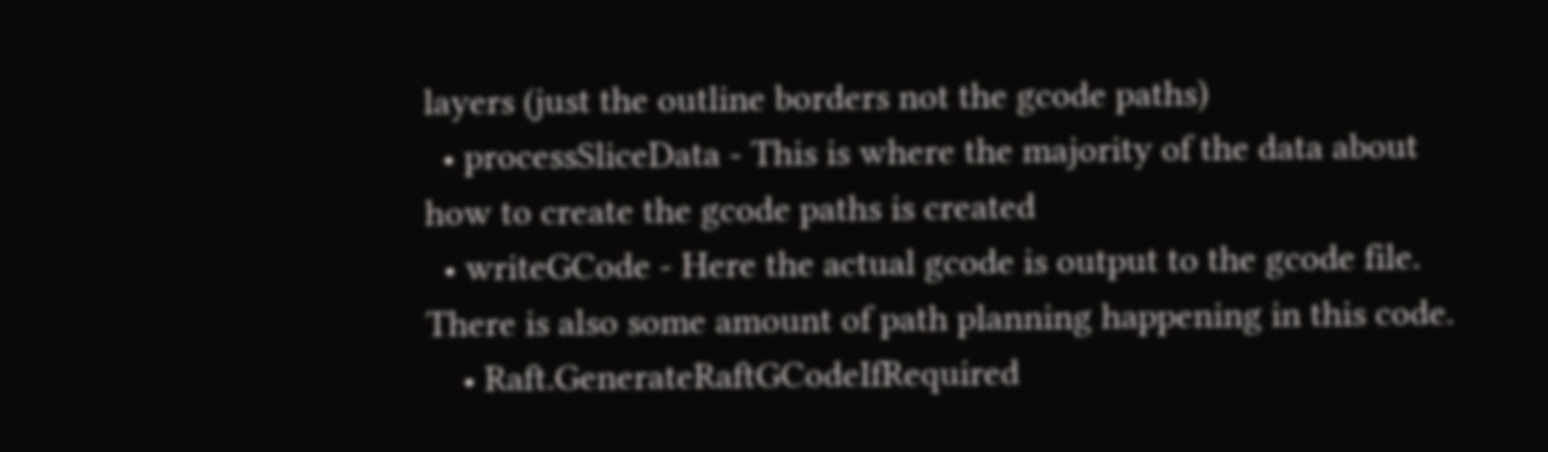layers (just the outline borders not the gcode paths)
  • processSliceData - This is where the majority of the data about how to create the gcode paths is created
  • writeGCode - Here the actual gcode is output to the gcode file. There is also some amount of path planning happening in this code.
    • Raft.GenerateRaftGCodeIfRequired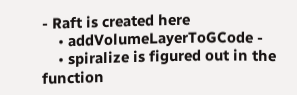- Raft is created here
    • addVolumeLayerToGCode -
    • spiralize is figured out in the function